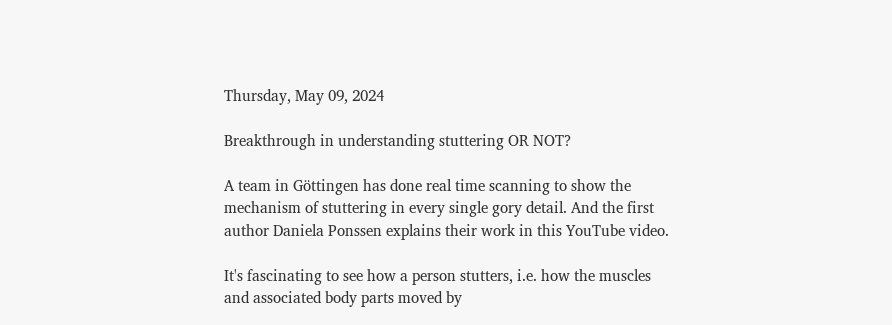Thursday, May 09, 2024

Breakthrough in understanding stuttering OR NOT?

A team in Göttingen has done real time scanning to show the mechanism of stuttering in every single gory detail. And the first author Daniela Ponssen explains their work in this YouTube video.

It's fascinating to see how a person stutters, i.e. how the muscles and associated body parts moved by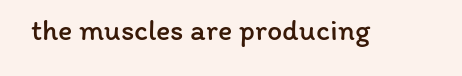the muscles are producing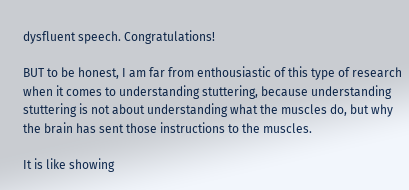dysfluent speech. Congratulations!

BUT to be honest, I am far from enthousiastic of this type of research when it comes to understanding stuttering, because understanding stuttering is not about understanding what the muscles do, but why the brain has sent those instructions to the muscles.

It is like showing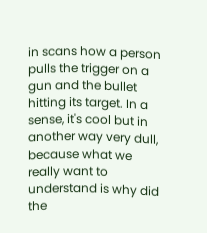in scans how a person pulls the trigger on a gun and the bullet hitting its target. In a sense, it's cool but in another way very dull, because what we really want to understand is why did the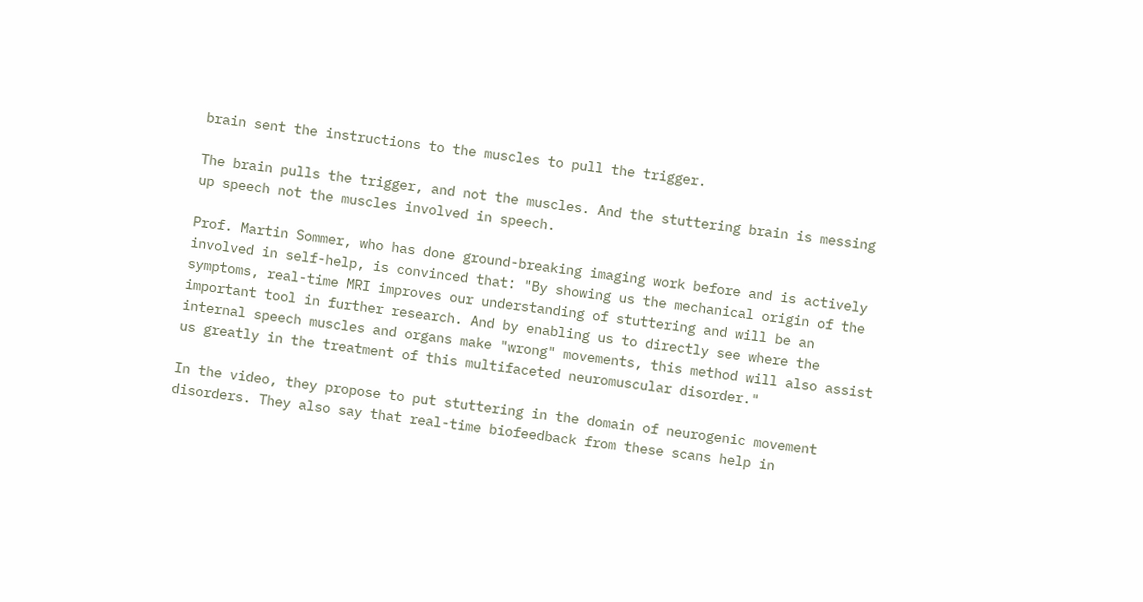brain sent the instructions to the muscles to pull the trigger.

The brain pulls the trigger, and not the muscles. And the stuttering brain is messing up speech not the muscles involved in speech.

Prof. Martin Sommer, who has done ground-breaking imaging work before and is actively involved in self-help, is convinced that: "By showing us the mechanical origin of the symptoms, real-time MRI improves our understanding of stuttering and will be an important tool in further research. And by enabling us to directly see where the internal speech muscles and organs make "wrong" movements, this method will also assist us greatly in the treatment of this multifaceted neuromuscular disorder."

In the video, they propose to put stuttering in the domain of neurogenic movement disorders. They also say that real-time biofeedback from these scans help in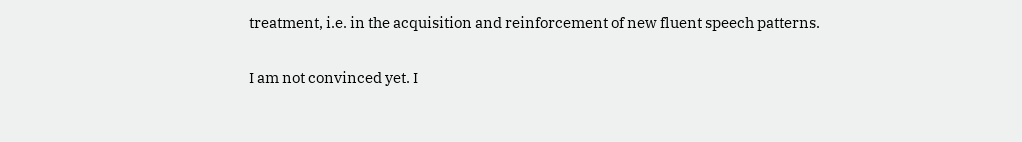treatment, i.e. in the acquisition and reinforcement of new fluent speech patterns.

I am not convinced yet. I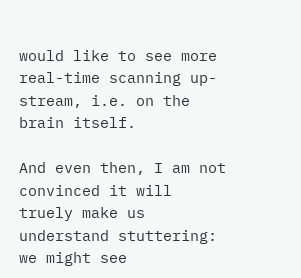would like to see more real-time scanning up-stream, i.e. on the brain itself.

And even then, I am not convinced it will truely make us understand stuttering: we might see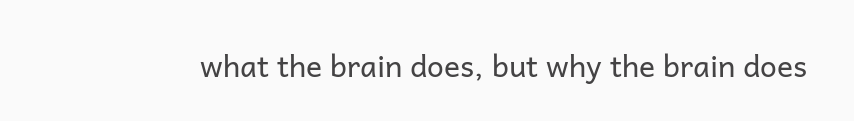what the brain does, but why the brain does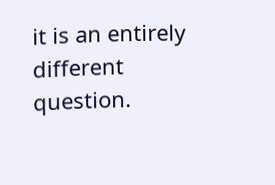it is an entirely different question.